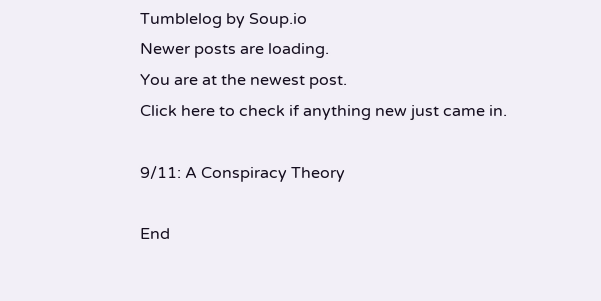Tumblelog by Soup.io
Newer posts are loading.
You are at the newest post.
Click here to check if anything new just came in.

9/11: A Conspiracy Theory

End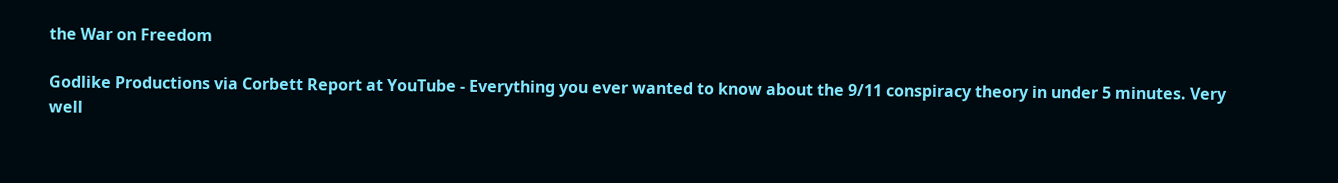the War on Freedom

Godlike Productions via Corbett Report at YouTube - Everything you ever wanted to know about the 9/11 conspiracy theory in under 5 minutes. Very well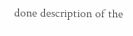done description of the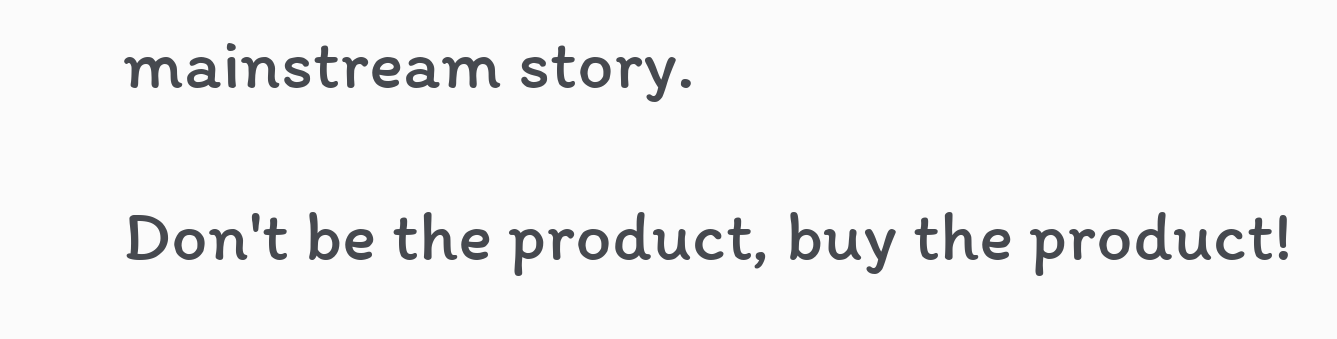mainstream story.

Don't be the product, buy the product!